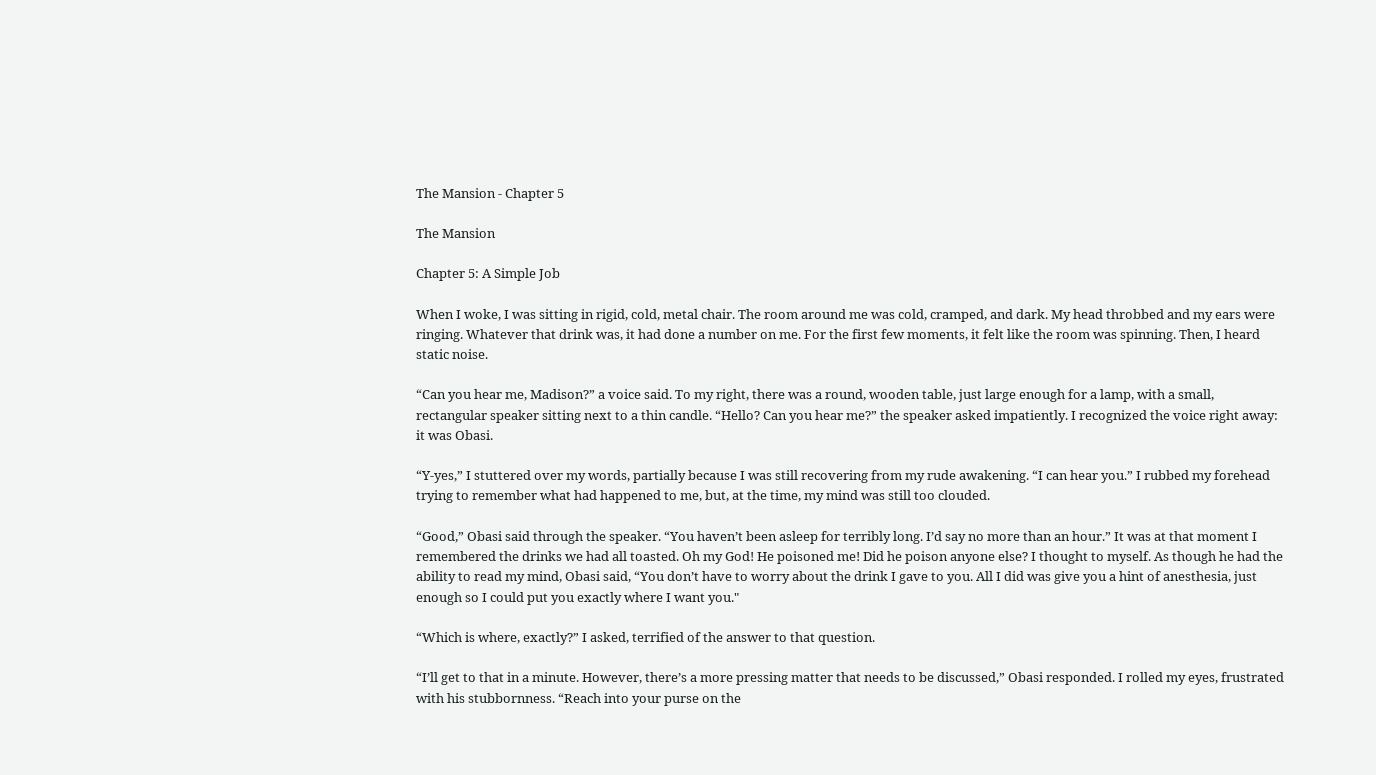The Mansion - Chapter 5

The Mansion

Chapter 5: A Simple Job

When I woke, I was sitting in rigid, cold, metal chair. The room around me was cold, cramped, and dark. My head throbbed and my ears were ringing. Whatever that drink was, it had done a number on me. For the first few moments, it felt like the room was spinning. Then, I heard static noise.

“Can you hear me, Madison?” a voice said. To my right, there was a round, wooden table, just large enough for a lamp, with a small, rectangular speaker sitting next to a thin candle. “Hello? Can you hear me?” the speaker asked impatiently. I recognized the voice right away: it was Obasi.

“Y-yes,” I stuttered over my words, partially because I was still recovering from my rude awakening. “I can hear you.” I rubbed my forehead trying to remember what had happened to me, but, at the time, my mind was still too clouded.

“Good,” Obasi said through the speaker. “You haven’t been asleep for terribly long. I’d say no more than an hour.” It was at that moment I remembered the drinks we had all toasted. Oh my God! He poisoned me! Did he poison anyone else? I thought to myself. As though he had the ability to read my mind, Obasi said, “You don’t have to worry about the drink I gave to you. All I did was give you a hint of anesthesia, just enough so I could put you exactly where I want you."

“Which is where, exactly?” I asked, terrified of the answer to that question.

“I’ll get to that in a minute. However, there’s a more pressing matter that needs to be discussed,” Obasi responded. I rolled my eyes, frustrated with his stubbornness. “Reach into your purse on the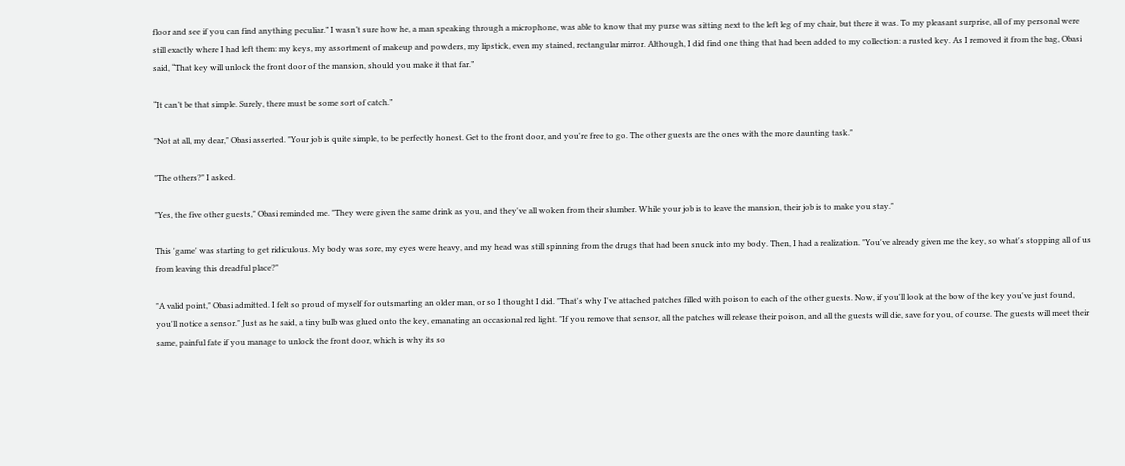floor and see if you can find anything peculiar.” I wasn’t sure how he, a man speaking through a microphone, was able to know that my purse was sitting next to the left leg of my chair, but there it was. To my pleasant surprise, all of my personal were still exactly where I had left them: my keys, my assortment of makeup and powders, my lipstick, even my stained, rectangular mirror. Although, I did find one thing that had been added to my collection: a rusted key. As I removed it from the bag, Obasi said, “That key will unlock the front door of the mansion, should you make it that far.”

“It can’t be that simple. Surely, there must be some sort of catch.”

"Not at all, my dear," Obasi asserted. "Your job is quite simple, to be perfectly honest. Get to the front door, and you're free to go. The other guests are the ones with the more daunting task."

"The others?" I asked.

"Yes, the five other guests," Obasi reminded me. "They were given the same drink as you, and they've all woken from their slumber. While your job is to leave the mansion, their job is to make you stay."

This 'game' was starting to get ridiculous. My body was sore, my eyes were heavy, and my head was still spinning from the drugs that had been snuck into my body. Then, I had a realization. "You've already given me the key, so what's stopping all of us from leaving this dreadful place?"

"A valid point," Obasi admitted. I felt so proud of myself for outsmarting an older man, or so I thought I did. "That's why I've attached patches filled with poison to each of the other guests. Now, if you'll look at the bow of the key you've just found, you'll notice a sensor." Just as he said, a tiny bulb was glued onto the key, emanating an occasional red light. "If you remove that sensor, all the patches will release their poison, and all the guests will die, save for you, of course. The guests will meet their same, painful fate if you manage to unlock the front door, which is why its so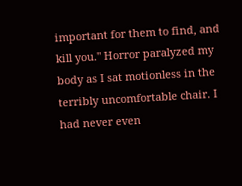important for them to find, and kill you." Horror paralyzed my body as I sat motionless in the terribly uncomfortable chair. I had never even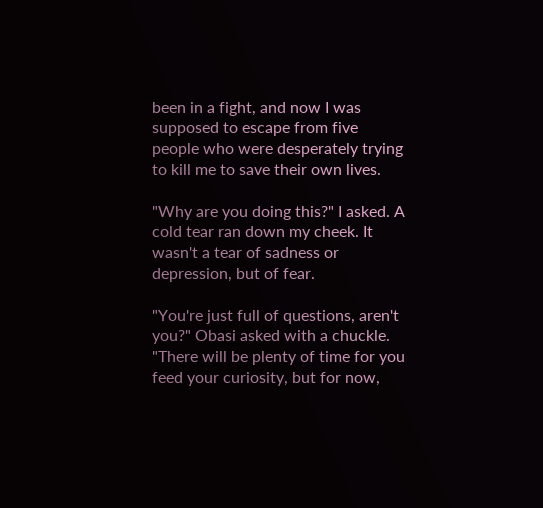been in a fight, and now I was supposed to escape from five people who were desperately trying to kill me to save their own lives.

"Why are you doing this?" I asked. A cold tear ran down my cheek. It wasn't a tear of sadness or depression, but of fear.

"You're just full of questions, aren't you?" Obasi asked with a chuckle. "There will be plenty of time for you feed your curiosity, but for now,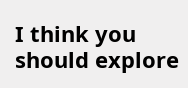I think you should explore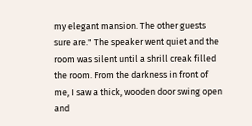my elegant mansion. The other guests sure are." The speaker went quiet and the room was silent until a shrill creak filled the room. From the darkness in front of me, I saw a thick, wooden door swing open and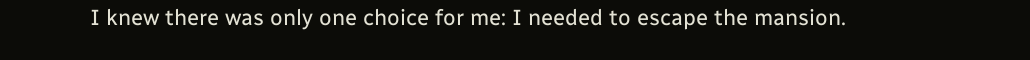I knew there was only one choice for me: I needed to escape the mansion.